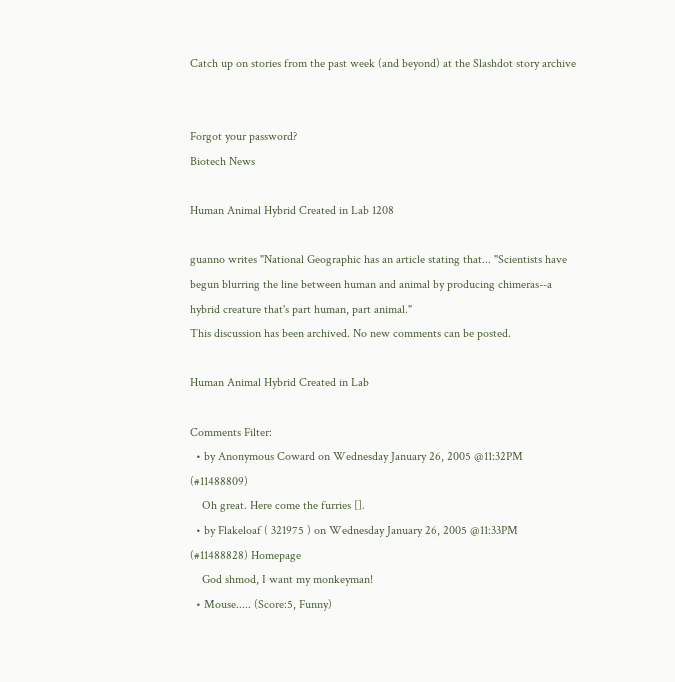Catch up on stories from the past week (and beyond) at the Slashdot story archive


Forgot your password?
Biotech News

Human Animal Hybrid Created in Lab 1208

guanno writes "National Geographic has an article stating that... "Scientists have begun blurring the line between human and animal by producing chimeras--a hybrid creature that's part human, part animal."
This discussion has been archived. No new comments can be posted.

Human Animal Hybrid Created in Lab

Comments Filter:
  • by Anonymous Coward on Wednesday January 26, 2005 @11:32PM (#11488809)
    Oh great. Here come the furries [].
  • by Flakeloaf ( 321975 ) on Wednesday January 26, 2005 @11:33PM (#11488828) Homepage
    God shmod, I want my monkeyman!
  • Mouse..... (Score:5, Funny)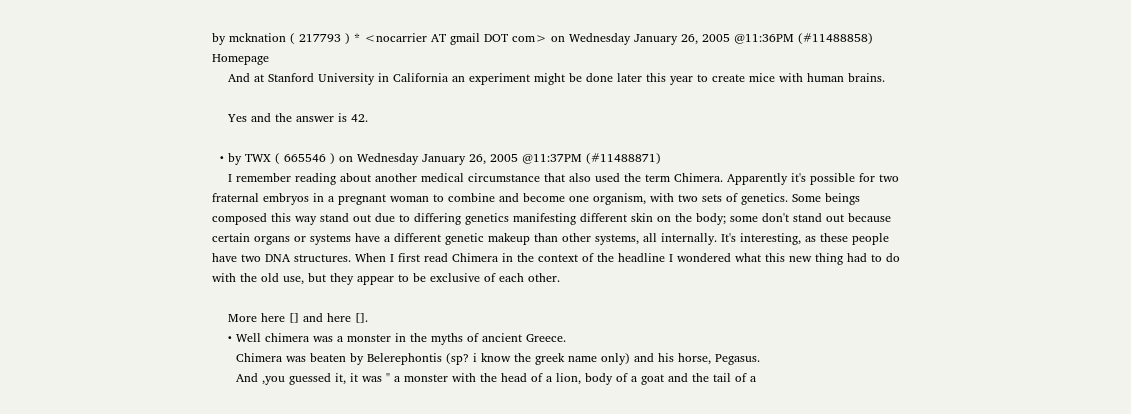by mcknation ( 217793 ) * <nocarrier AT gmail DOT com> on Wednesday January 26, 2005 @11:36PM (#11488858) Homepage
    And at Stanford University in California an experiment might be done later this year to create mice with human brains.

    Yes and the answer is 42.

  • by TWX ( 665546 ) on Wednesday January 26, 2005 @11:37PM (#11488871)
    I remember reading about another medical circumstance that also used the term Chimera. Apparently it's possible for two fraternal embryos in a pregnant woman to combine and become one organism, with two sets of genetics. Some beings composed this way stand out due to differing genetics manifesting different skin on the body; some don't stand out because certain organs or systems have a different genetic makeup than other systems, all internally. It's interesting, as these people have two DNA structures. When I first read Chimera in the context of the headline I wondered what this new thing had to do with the old use, but they appear to be exclusive of each other.

    More here [] and here [].
    • Well chimera was a monster in the myths of ancient Greece.
      Chimera was beaten by Belerephontis (sp? i know the greek name only) and his horse, Pegasus.
      And ,you guessed it, it was " a monster with the head of a lion, body of a goat and the tail of a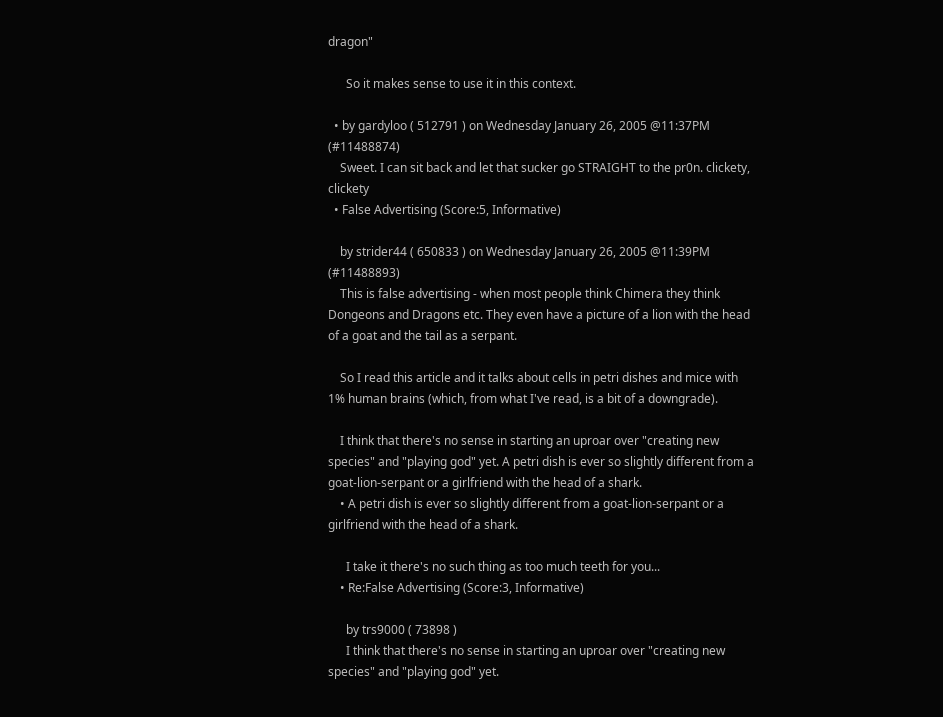dragon"

      So it makes sense to use it in this context.

  • by gardyloo ( 512791 ) on Wednesday January 26, 2005 @11:37PM (#11488874)
    Sweet. I can sit back and let that sucker go STRAIGHT to the pr0n. clickety, clickety
  • False Advertising (Score:5, Informative)

    by strider44 ( 650833 ) on Wednesday January 26, 2005 @11:39PM (#11488893)
    This is false advertising - when most people think Chimera they think Dongeons and Dragons etc. They even have a picture of a lion with the head of a goat and the tail as a serpant.

    So I read this article and it talks about cells in petri dishes and mice with 1% human brains (which, from what I've read, is a bit of a downgrade).

    I think that there's no sense in starting an uproar over "creating new species" and "playing god" yet. A petri dish is ever so slightly different from a goat-lion-serpant or a girlfriend with the head of a shark.
    • A petri dish is ever so slightly different from a goat-lion-serpant or a girlfriend with the head of a shark.

      I take it there's no such thing as too much teeth for you...
    • Re:False Advertising (Score:3, Informative)

      by trs9000 ( 73898 )
      I think that there's no sense in starting an uproar over "creating new species" and "playing god" yet.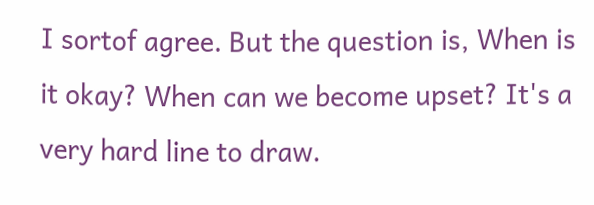I sortof agree. But the question is, When is it okay? When can we become upset? It's a very hard line to draw.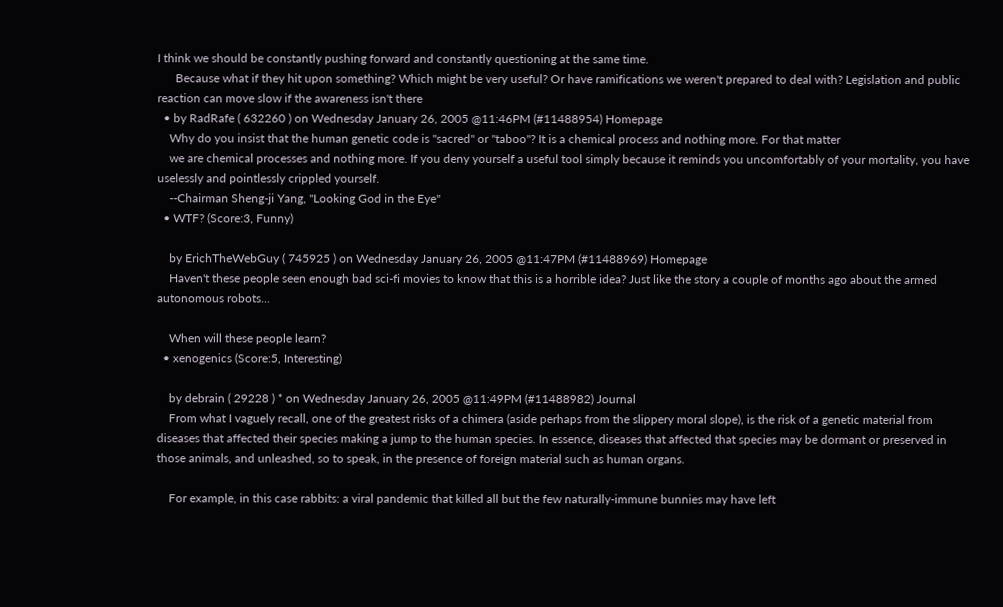I think we should be constantly pushing forward and constantly questioning at the same time.
      Because what if they hit upon something? Which might be very useful? Or have ramifications we weren't prepared to deal with? Legislation and public reaction can move slow if the awareness isn't there
  • by RadRafe ( 632260 ) on Wednesday January 26, 2005 @11:46PM (#11488954) Homepage
    Why do you insist that the human genetic code is "sacred" or "taboo"? It is a chemical process and nothing more. For that matter
    we are chemical processes and nothing more. If you deny yourself a useful tool simply because it reminds you uncomfortably of your mortality, you have uselessly and pointlessly crippled yourself.
    --Chairman Sheng-ji Yang, "Looking God in the Eye"
  • WTF? (Score:3, Funny)

    by ErichTheWebGuy ( 745925 ) on Wednesday January 26, 2005 @11:47PM (#11488969) Homepage
    Haven't these people seen enough bad sci-fi movies to know that this is a horrible idea? Just like the story a couple of months ago about the armed autonomous robots...

    When will these people learn?
  • xenogenics (Score:5, Interesting)

    by debrain ( 29228 ) * on Wednesday January 26, 2005 @11:49PM (#11488982) Journal
    From what I vaguely recall, one of the greatest risks of a chimera (aside perhaps from the slippery moral slope), is the risk of a genetic material from diseases that affected their species making a jump to the human species. In essence, diseases that affected that species may be dormant or preserved in those animals, and unleashed, so to speak, in the presence of foreign material such as human organs.

    For example, in this case rabbits: a viral pandemic that killed all but the few naturally-immune bunnies may have left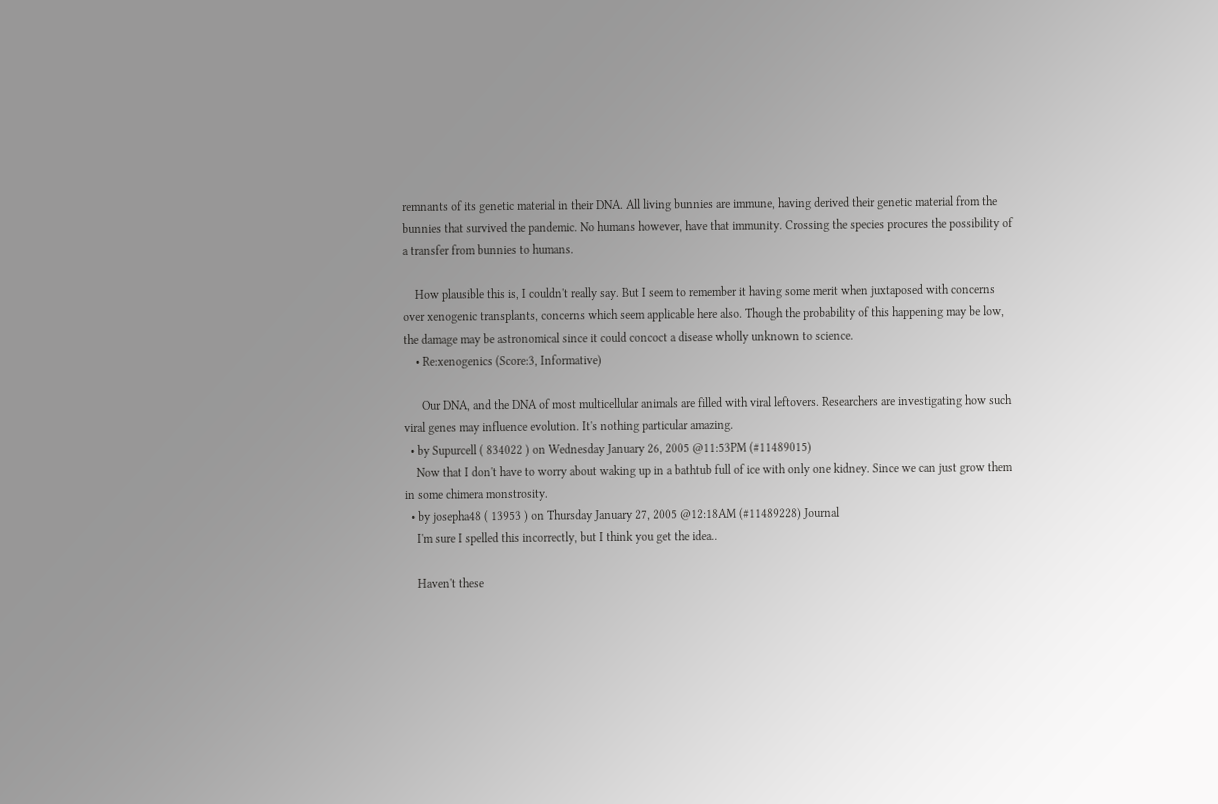remnants of its genetic material in their DNA. All living bunnies are immune, having derived their genetic material from the bunnies that survived the pandemic. No humans however, have that immunity. Crossing the species procures the possibility of a transfer from bunnies to humans.

    How plausible this is, I couldn't really say. But I seem to remember it having some merit when juxtaposed with concerns over xenogenic transplants, concerns which seem applicable here also. Though the probability of this happening may be low, the damage may be astronomical since it could concoct a disease wholly unknown to science.
    • Re:xenogenics (Score:3, Informative)

      Our DNA, and the DNA of most multicellular animals are filled with viral leftovers. Researchers are investigating how such viral genes may influence evolution. It's nothing particular amazing.
  • by Supurcell ( 834022 ) on Wednesday January 26, 2005 @11:53PM (#11489015)
    Now that I don't have to worry about waking up in a bathtub full of ice with only one kidney. Since we can just grow them in some chimera monstrosity.
  • by josepha48 ( 13953 ) on Thursday January 27, 2005 @12:18AM (#11489228) Journal
    I'm sure I spelled this incorrectly, but I think you get the idea..

    Haven't these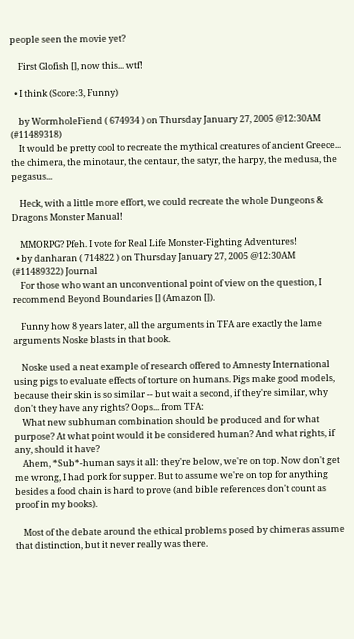people seen the movie yet?

    First Glofish [], now this... wtf!

  • I think (Score:3, Funny)

    by WormholeFiend ( 674934 ) on Thursday January 27, 2005 @12:30AM (#11489318)
    It would be pretty cool to recreate the mythical creatures of ancient Greece... the chimera, the minotaur, the centaur, the satyr, the harpy, the medusa, the pegasus...

    Heck, with a little more effort, we could recreate the whole Dungeons & Dragons Monster Manual!

    MMORPG? Pfeh. I vote for Real Life Monster-Fighting Adventures!
  • by danharan ( 714822 ) on Thursday January 27, 2005 @12:30AM (#11489322) Journal
    For those who want an unconventional point of view on the question, I recommend Beyond Boundaries [] (Amazon []).

    Funny how 8 years later, all the arguments in TFA are exactly the lame arguments Noske blasts in that book.

    Noske used a neat example of research offered to Amnesty International using pigs to evaluate effects of torture on humans. Pigs make good models, because their skin is so similar -- but wait a second, if they're similar, why don't they have any rights? Oops... from TFA:
    What new subhuman combination should be produced and for what purpose? At what point would it be considered human? And what rights, if any, should it have?
    Ahem, *Sub*-human says it all: they're below, we're on top. Now don't get me wrong, I had pork for supper. But to assume we're on top for anything besides a food chain is hard to prove (and bible references don't count as proof in my books).

    Most of the debate around the ethical problems posed by chimeras assume that distinction, but it never really was there.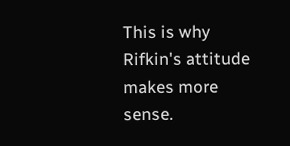This is why Rifkin's attitude makes more sense.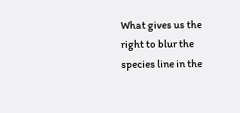What gives us the right to blur the species line in the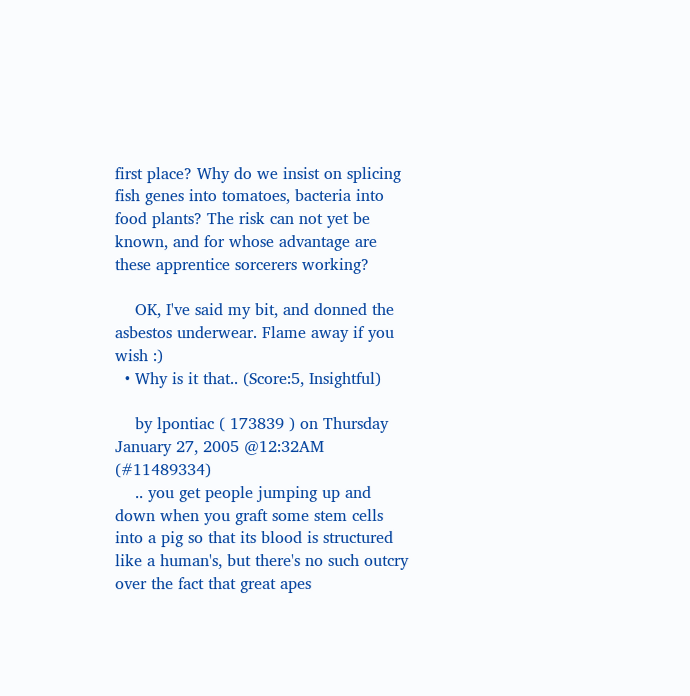first place? Why do we insist on splicing fish genes into tomatoes, bacteria into food plants? The risk can not yet be known, and for whose advantage are these apprentice sorcerers working?

    OK, I've said my bit, and donned the asbestos underwear. Flame away if you wish :)
  • Why is it that.. (Score:5, Insightful)

    by lpontiac ( 173839 ) on Thursday January 27, 2005 @12:32AM (#11489334)
    .. you get people jumping up and down when you graft some stem cells into a pig so that its blood is structured like a human's, but there's no such outcry over the fact that great apes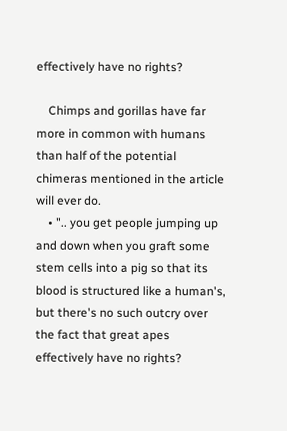effectively have no rights?

    Chimps and gorillas have far more in common with humans than half of the potential chimeras mentioned in the article will ever do.
    • ".. you get people jumping up and down when you graft some stem cells into a pig so that its blood is structured like a human's, but there's no such outcry over the fact that great apes effectively have no rights?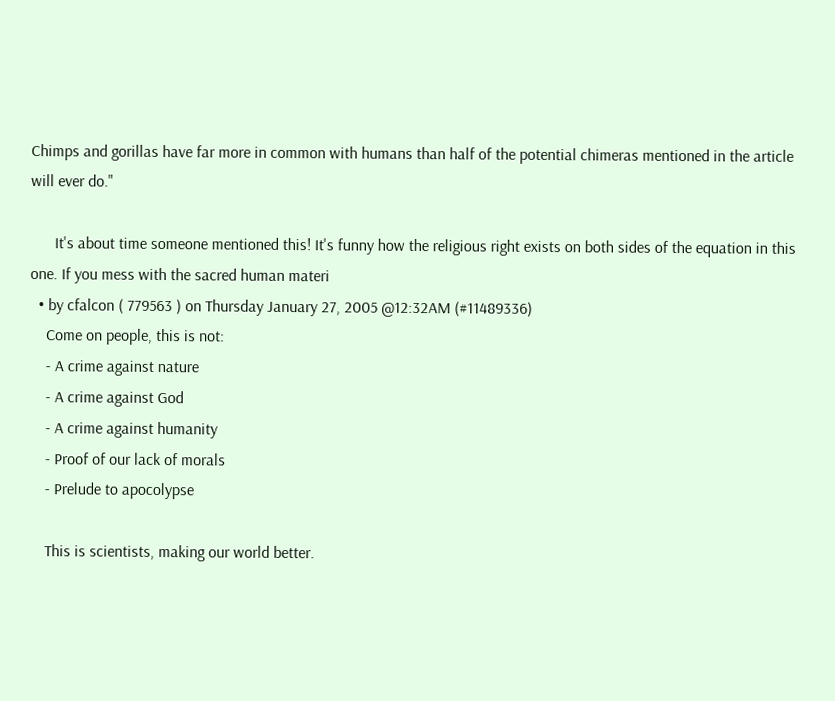Chimps and gorillas have far more in common with humans than half of the potential chimeras mentioned in the article will ever do."

      It's about time someone mentioned this! It's funny how the religious right exists on both sides of the equation in this one. If you mess with the sacred human materi
  • by cfalcon ( 779563 ) on Thursday January 27, 2005 @12:32AM (#11489336)
    Come on people, this is not:
    - A crime against nature
    - A crime against God
    - A crime against humanity
    - Proof of our lack of morals
    - Prelude to apocolypse

    This is scientists, making our world better.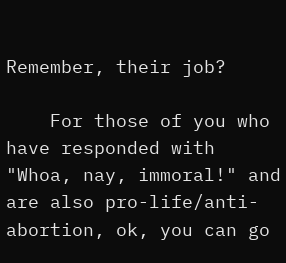Remember, their job?

    For those of you who have responded with "Whoa, nay, immoral!" and are also pro-life/anti-abortion, ok, you can go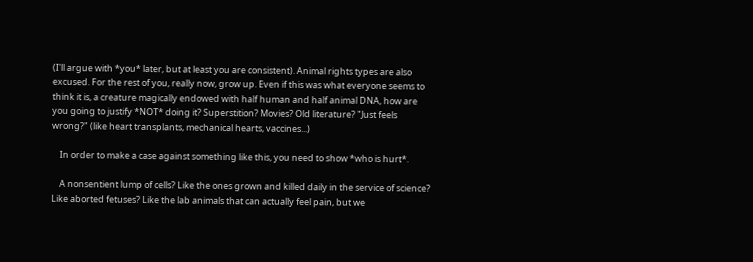(I'll argue with *you* later, but at least you are consistent). Animal rights types are also excused. For the rest of you, really now, grow up. Even if this was what everyone seems to think it is, a creature magically endowed with half human and half animal DNA, how are you going to justify *NOT* doing it? Superstition? Movies? Old literature? "Just feels wrong?" (like heart transplants, mechanical hearts, vaccines...)

    In order to make a case against something like this, you need to show *who is hurt*.

    A nonsentient lump of cells? Like the ones grown and killed daily in the service of science? Like aborted fetuses? Like the lab animals that can actually feel pain, but we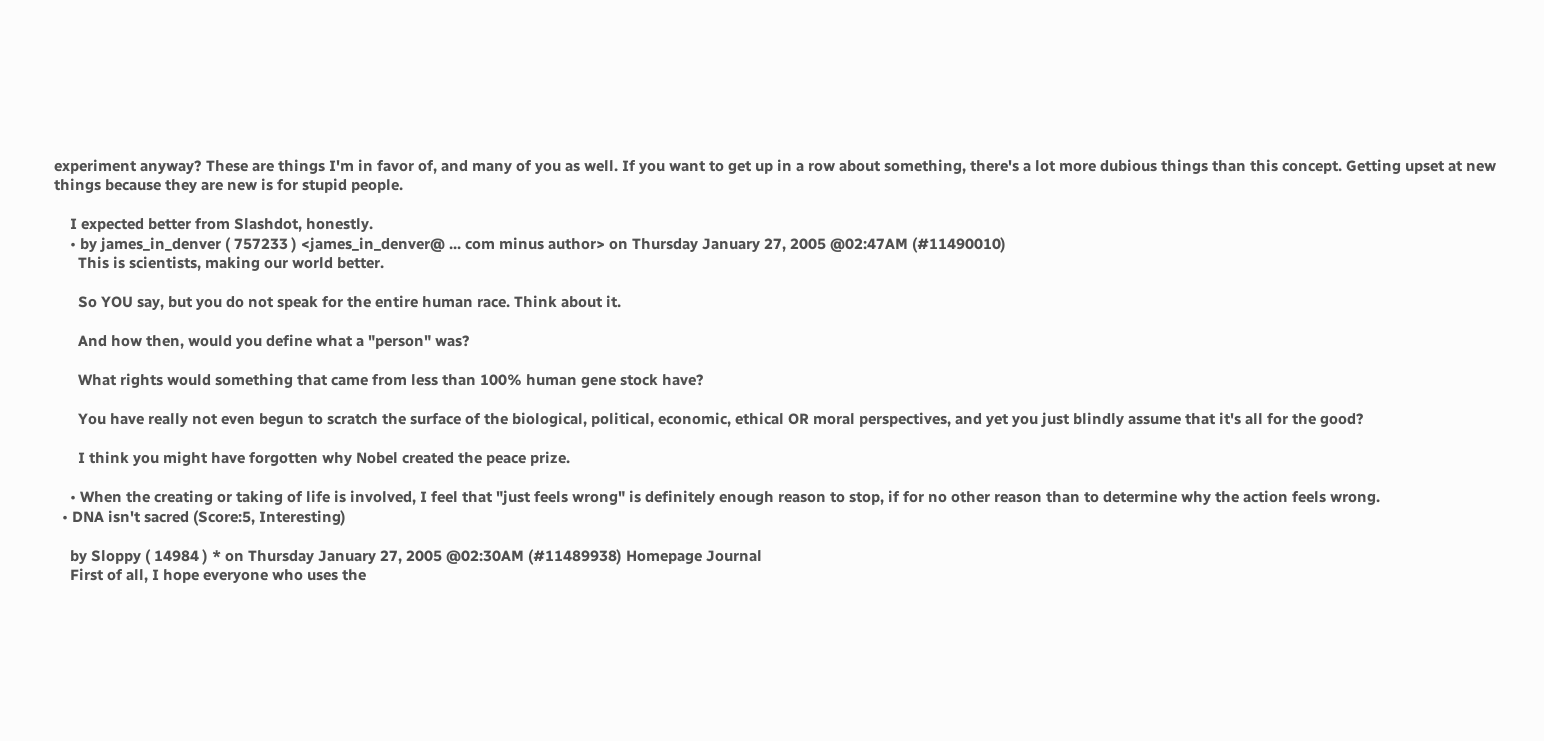experiment anyway? These are things I'm in favor of, and many of you as well. If you want to get up in a row about something, there's a lot more dubious things than this concept. Getting upset at new things because they are new is for stupid people.

    I expected better from Slashdot, honestly.
    • by james_in_denver ( 757233 ) <james_in_denver@ ... com minus author> on Thursday January 27, 2005 @02:47AM (#11490010)
      This is scientists, making our world better.

      So YOU say, but you do not speak for the entire human race. Think about it.

      And how then, would you define what a "person" was?

      What rights would something that came from less than 100% human gene stock have?

      You have really not even begun to scratch the surface of the biological, political, economic, ethical OR moral perspectives, and yet you just blindly assume that it's all for the good?

      I think you might have forgotten why Nobel created the peace prize.

    • When the creating or taking of life is involved, I feel that "just feels wrong" is definitely enough reason to stop, if for no other reason than to determine why the action feels wrong.
  • DNA isn't sacred (Score:5, Interesting)

    by Sloppy ( 14984 ) * on Thursday January 27, 2005 @02:30AM (#11489938) Homepage Journal
    First of all, I hope everyone who uses the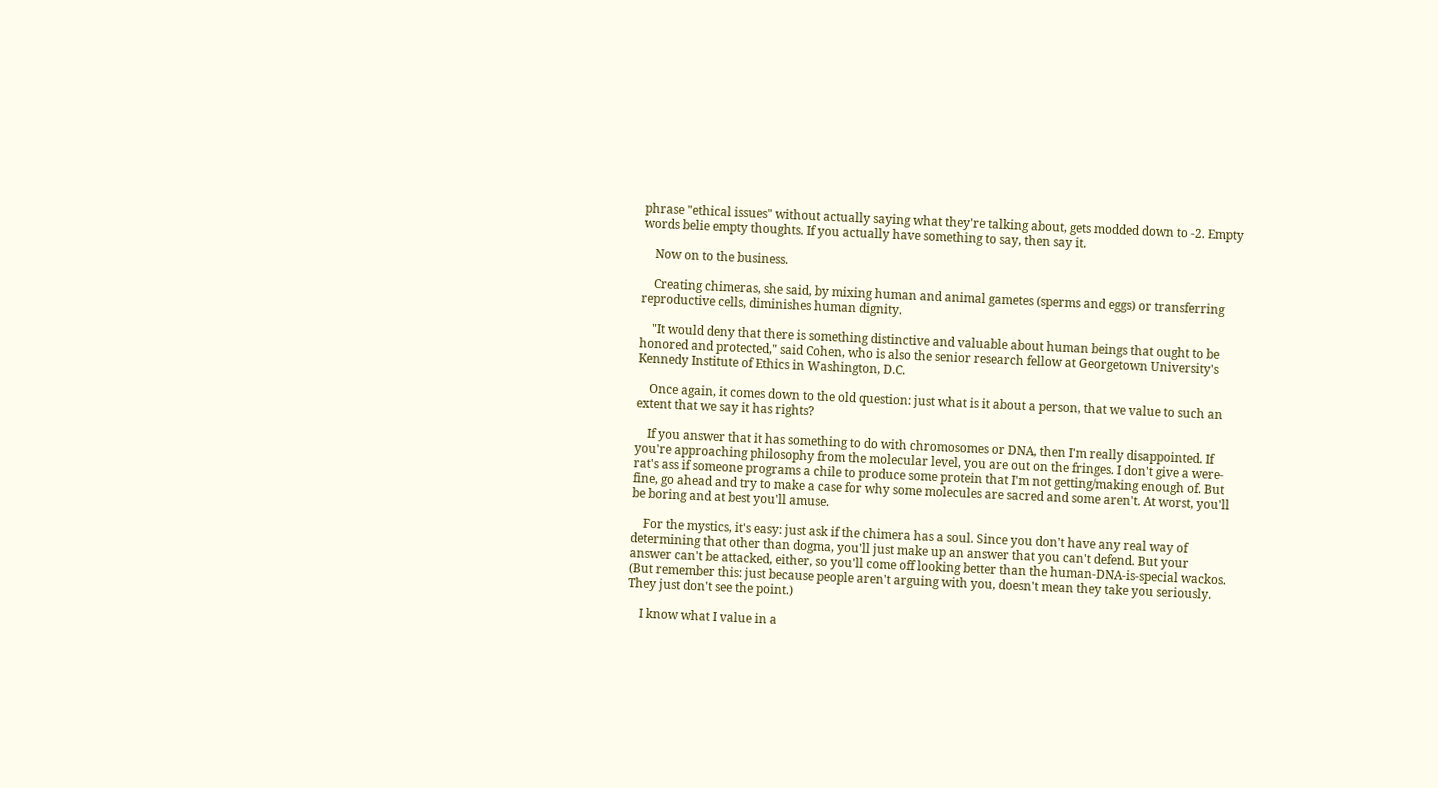phrase "ethical issues" without actually saying what they're talking about, gets modded down to -2. Empty words belie empty thoughts. If you actually have something to say, then say it.

    Now on to the business.

    Creating chimeras, she said, by mixing human and animal gametes (sperms and eggs) or transferring reproductive cells, diminishes human dignity.

    "It would deny that there is something distinctive and valuable about human beings that ought to be honored and protected," said Cohen, who is also the senior research fellow at Georgetown University's Kennedy Institute of Ethics in Washington, D.C.

    Once again, it comes down to the old question: just what is it about a person, that we value to such an extent that we say it has rights?

    If you answer that it has something to do with chromosomes or DNA, then I'm really disappointed. If you're approaching philosophy from the molecular level, you are out on the fringes. I don't give a were-rat's ass if someone programs a chile to produce some protein that I'm not getting/making enough of. But fine, go ahead and try to make a case for why some molecules are sacred and some aren't. At worst, you'll be boring and at best you'll amuse.

    For the mystics, it's easy: just ask if the chimera has a soul. Since you don't have any real way of determining that other than dogma, you'll just make up an answer that you can't defend. But your answer can't be attacked, either, so you'll come off looking better than the human-DNA-is-special wackos. (But remember this: just because people aren't arguing with you, doesn't mean they take you seriously. They just don't see the point.)

    I know what I value in a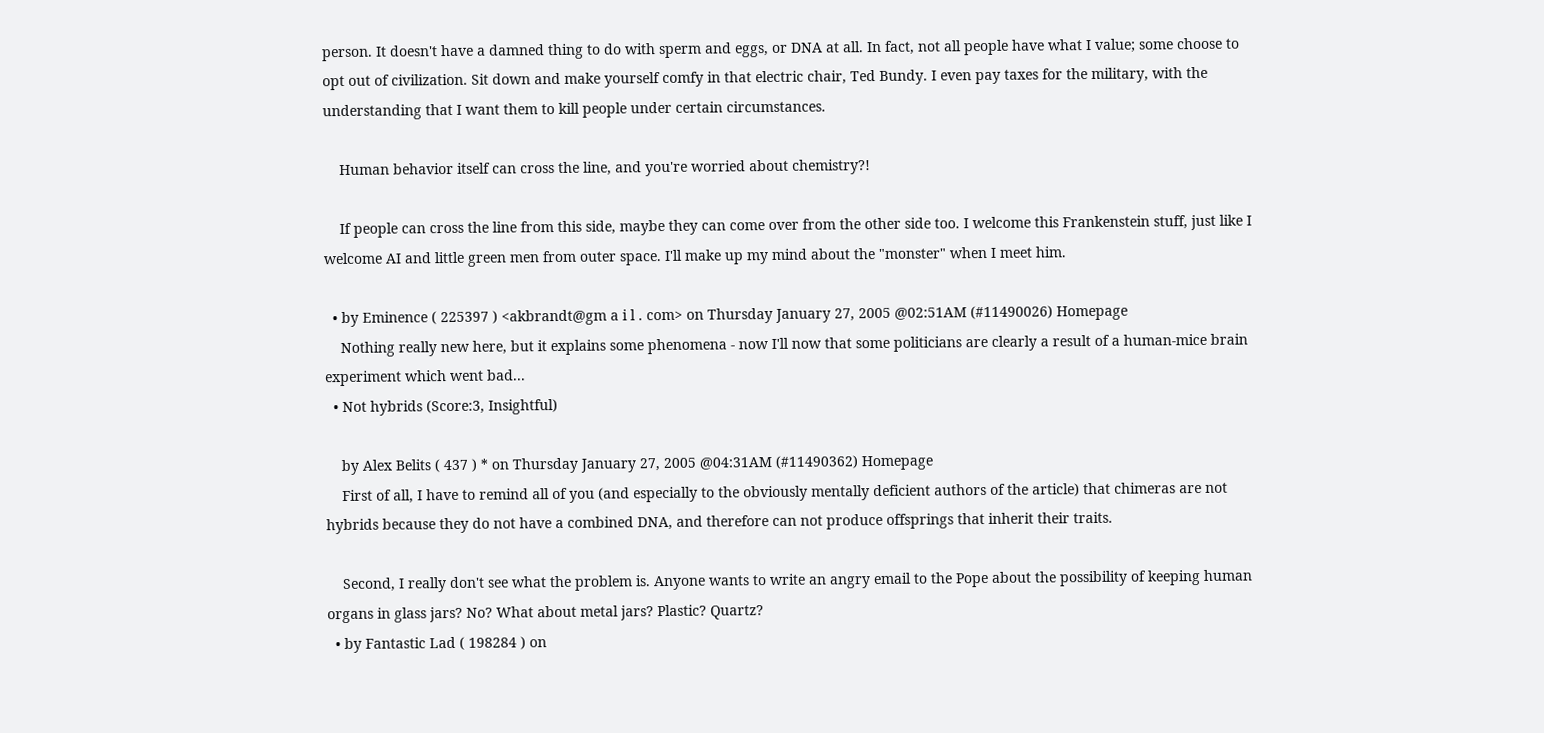person. It doesn't have a damned thing to do with sperm and eggs, or DNA at all. In fact, not all people have what I value; some choose to opt out of civilization. Sit down and make yourself comfy in that electric chair, Ted Bundy. I even pay taxes for the military, with the understanding that I want them to kill people under certain circumstances.

    Human behavior itself can cross the line, and you're worried about chemistry?!

    If people can cross the line from this side, maybe they can come over from the other side too. I welcome this Frankenstein stuff, just like I welcome AI and little green men from outer space. I'll make up my mind about the "monster" when I meet him.

  • by Eminence ( 225397 ) <akbrandt@gm a i l . com> on Thursday January 27, 2005 @02:51AM (#11490026) Homepage
    Nothing really new here, but it explains some phenomena - now I'll now that some politicians are clearly a result of a human-mice brain experiment which went bad...
  • Not hybrids (Score:3, Insightful)

    by Alex Belits ( 437 ) * on Thursday January 27, 2005 @04:31AM (#11490362) Homepage
    First of all, I have to remind all of you (and especially to the obviously mentally deficient authors of the article) that chimeras are not hybrids because they do not have a combined DNA, and therefore can not produce offsprings that inherit their traits.

    Second, I really don't see what the problem is. Anyone wants to write an angry email to the Pope about the possibility of keeping human organs in glass jars? No? What about metal jars? Plastic? Quartz?
  • by Fantastic Lad ( 198284 ) on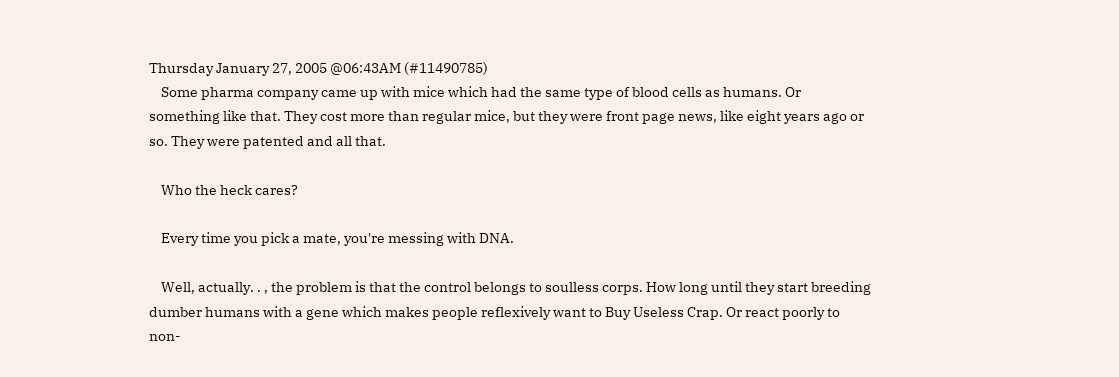Thursday January 27, 2005 @06:43AM (#11490785)
    Some pharma company came up with mice which had the same type of blood cells as humans. Or something like that. They cost more than regular mice, but they were front page news, like eight years ago or so. They were patented and all that.

    Who the heck cares?

    Every time you pick a mate, you're messing with DNA.

    Well, actually. . , the problem is that the control belongs to soulless corps. How long until they start breeding dumber humans with a gene which makes people reflexively want to Buy Useless Crap. Or react poorly to non-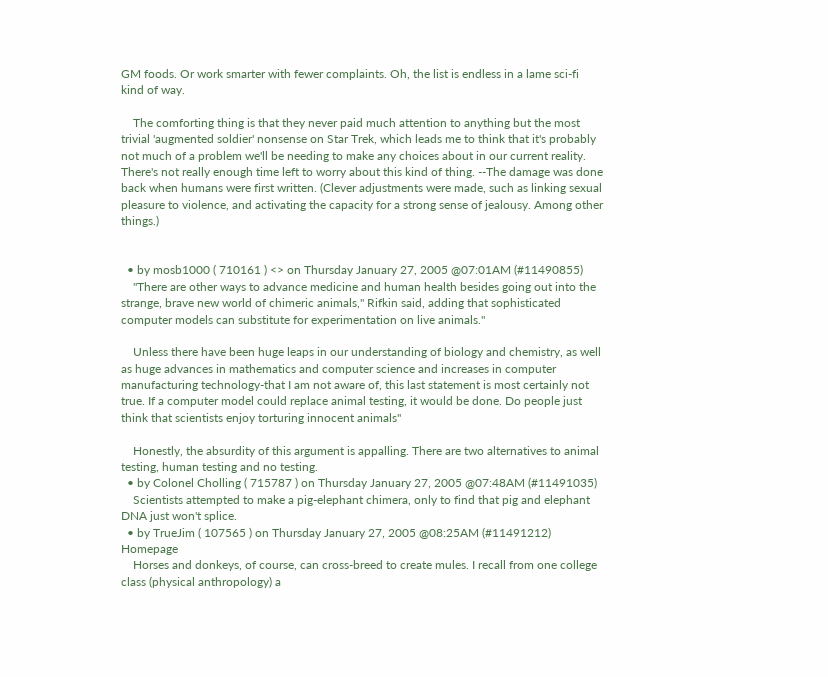GM foods. Or work smarter with fewer complaints. Oh, the list is endless in a lame sci-fi kind of way.

    The comforting thing is that they never paid much attention to anything but the most trivial 'augmented soldier' nonsense on Star Trek, which leads me to think that it's probably not much of a problem we'll be needing to make any choices about in our current reality. There's not really enough time left to worry about this kind of thing. --The damage was done back when humans were first written. (Clever adjustments were made, such as linking sexual pleasure to violence, and activating the capacity for a strong sense of jealousy. Among other things.)


  • by mosb1000 ( 710161 ) <> on Thursday January 27, 2005 @07:01AM (#11490855)
    "There are other ways to advance medicine and human health besides going out into the strange, brave new world of chimeric animals," Rifkin said, adding that sophisticated computer models can substitute for experimentation on live animals."

    Unless there have been huge leaps in our understanding of biology and chemistry, as well as huge advances in mathematics and computer science and increases in computer manufacturing technology-that I am not aware of, this last statement is most certainly not true. If a computer model could replace animal testing, it would be done. Do people just think that scientists enjoy torturing innocent animals"

    Honestly, the absurdity of this argument is appalling. There are two alternatives to animal testing, human testing and no testing.
  • by Colonel Cholling ( 715787 ) on Thursday January 27, 2005 @07:48AM (#11491035)
    Scientists attempted to make a pig-elephant chimera, only to find that pig and elephant DNA just won't splice.
  • by TrueJim ( 107565 ) on Thursday January 27, 2005 @08:25AM (#11491212) Homepage
    Horses and donkeys, of course, can cross-breed to create mules. I recall from one college class (physical anthropology) a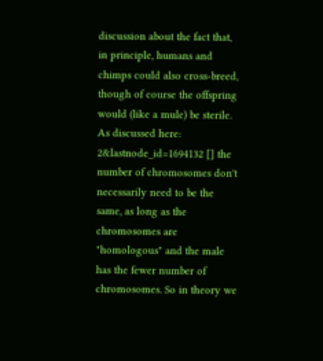discussion about the fact that, in principle, humans and chimps could also cross-breed, though of course the offspring would (like a mule) be sterile. As discussed here: 2&lastnode_id=1694132 [] the number of chromosomes don't necessarily need to be the same, as long as the chromosomes are "homologous" and the male has the fewer number of chromosomes. So in theory we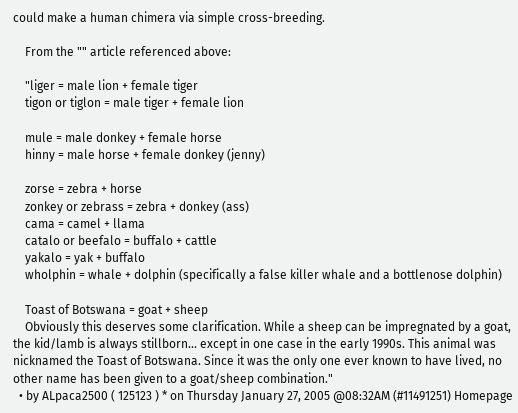could make a human chimera via simple cross-breeding.

    From the "" article referenced above:

    "liger = male lion + female tiger
    tigon or tiglon = male tiger + female lion

    mule = male donkey + female horse
    hinny = male horse + female donkey (jenny)

    zorse = zebra + horse
    zonkey or zebrass = zebra + donkey (ass)
    cama = camel + llama
    catalo or beefalo = buffalo + cattle
    yakalo = yak + buffalo
    wholphin = whale + dolphin (specifically a false killer whale and a bottlenose dolphin)

    Toast of Botswana = goat + sheep
    Obviously this deserves some clarification. While a sheep can be impregnated by a goat, the kid/lamb is always stillborn... except in one case in the early 1990s. This animal was nicknamed the Toast of Botswana. Since it was the only one ever known to have lived, no other name has been given to a goat/sheep combination."
  • by ALpaca2500 ( 125123 ) * on Thursday January 27, 2005 @08:32AM (#11491251) Homepage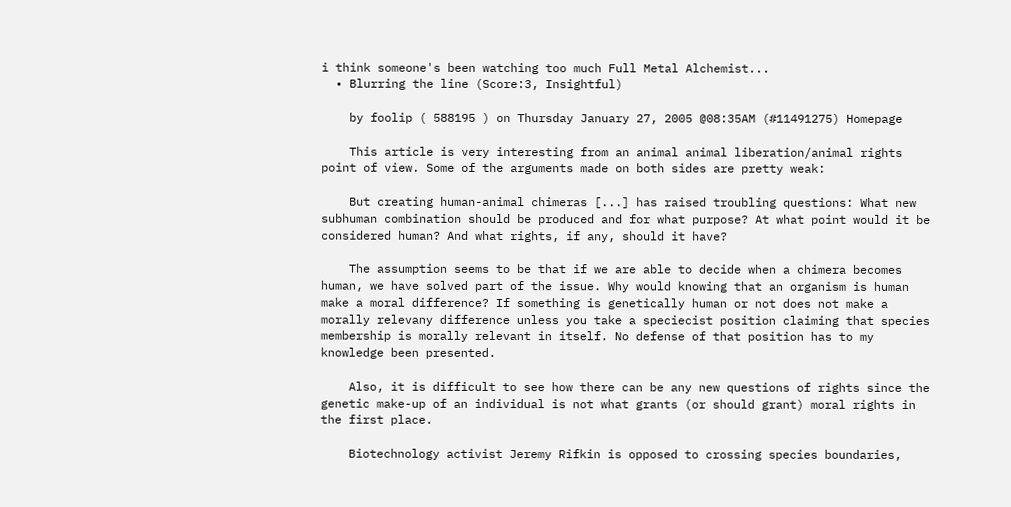i think someone's been watching too much Full Metal Alchemist...
  • Blurring the line (Score:3, Insightful)

    by foolip ( 588195 ) on Thursday January 27, 2005 @08:35AM (#11491275) Homepage

    This article is very interesting from an animal animal liberation/animal rights point of view. Some of the arguments made on both sides are pretty weak:

    But creating human-animal chimeras [...] has raised troubling questions: What new subhuman combination should be produced and for what purpose? At what point would it be considered human? And what rights, if any, should it have?

    The assumption seems to be that if we are able to decide when a chimera becomes human, we have solved part of the issue. Why would knowing that an organism is human make a moral difference? If something is genetically human or not does not make a morally relevany difference unless you take a speciecist position claiming that species membership is morally relevant in itself. No defense of that position has to my knowledge been presented.

    Also, it is difficult to see how there can be any new questions of rights since the genetic make-up of an individual is not what grants (or should grant) moral rights in the first place.

    Biotechnology activist Jeremy Rifkin is opposed to crossing species boundaries,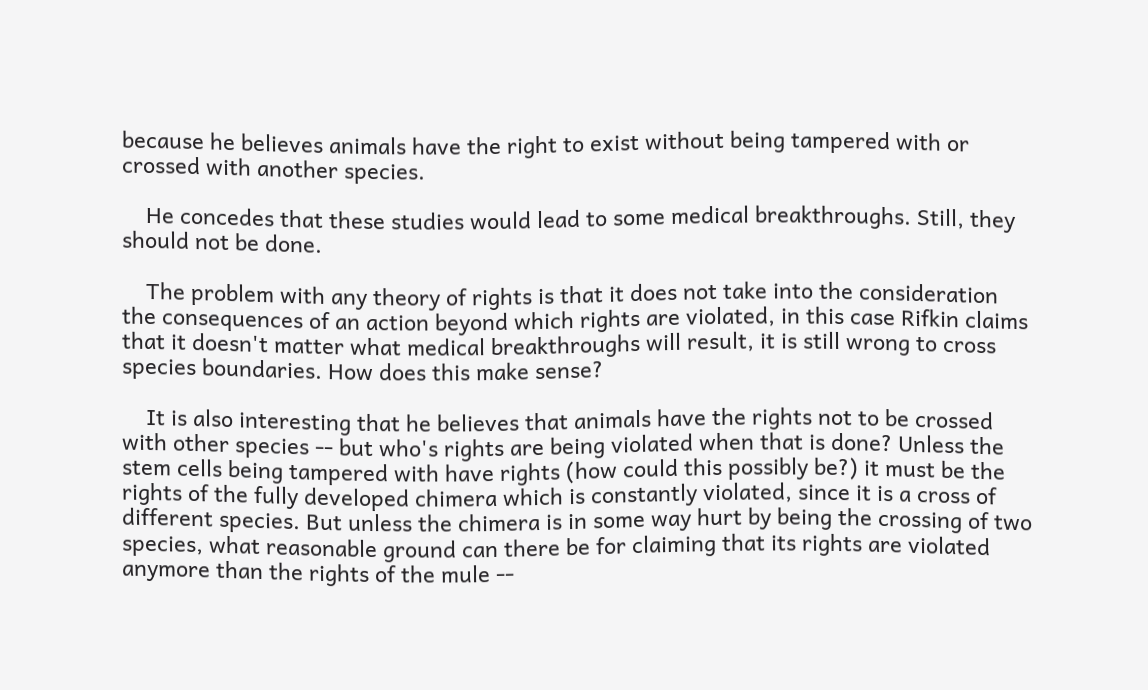because he believes animals have the right to exist without being tampered with or crossed with another species.

    He concedes that these studies would lead to some medical breakthroughs. Still, they should not be done.

    The problem with any theory of rights is that it does not take into the consideration the consequences of an action beyond which rights are violated, in this case Rifkin claims that it doesn't matter what medical breakthroughs will result, it is still wrong to cross species boundaries. How does this make sense?

    It is also interesting that he believes that animals have the rights not to be crossed with other species -- but who's rights are being violated when that is done? Unless the stem cells being tampered with have rights (how could this possibly be?) it must be the rights of the fully developed chimera which is constantly violated, since it is a cross of different species. But unless the chimera is in some way hurt by being the crossing of two species, what reasonable ground can there be for claiming that its rights are violated anymore than the rights of the mule --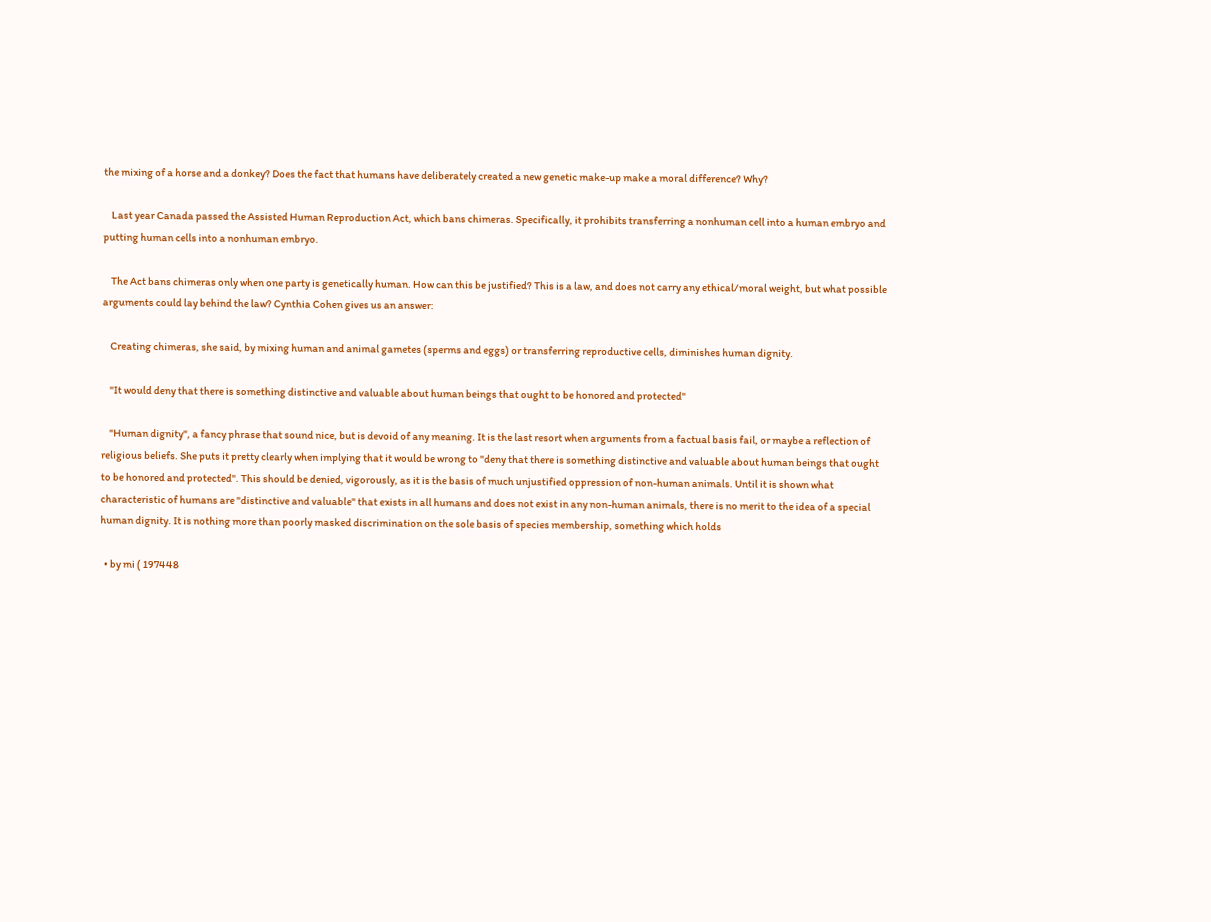the mixing of a horse and a donkey? Does the fact that humans have deliberately created a new genetic make-up make a moral difference? Why?

    Last year Canada passed the Assisted Human Reproduction Act, which bans chimeras. Specifically, it prohibits transferring a nonhuman cell into a human embryo and putting human cells into a nonhuman embryo.

    The Act bans chimeras only when one party is genetically human. How can this be justified? This is a law, and does not carry any ethical/moral weight, but what possible arguments could lay behind the law? Cynthia Cohen gives us an answer:

    Creating chimeras, she said, by mixing human and animal gametes (sperms and eggs) or transferring reproductive cells, diminishes human dignity.

    "It would deny that there is something distinctive and valuable about human beings that ought to be honored and protected"

    "Human dignity", a fancy phrase that sound nice, but is devoid of any meaning. It is the last resort when arguments from a factual basis fail, or maybe a reflection of religious beliefs. She puts it pretty clearly when implying that it would be wrong to "deny that there is something distinctive and valuable about human beings that ought to be honored and protected". This should be denied, vigorously, as it is the basis of much unjustified oppression of non-human animals. Until it is shown what characteristic of humans are "distinctive and valuable" that exists in all humans and does not exist in any non-human animals, there is no merit to the idea of a special human dignity. It is nothing more than poorly masked discrimination on the sole basis of species membership, something which holds

  • by mi ( 197448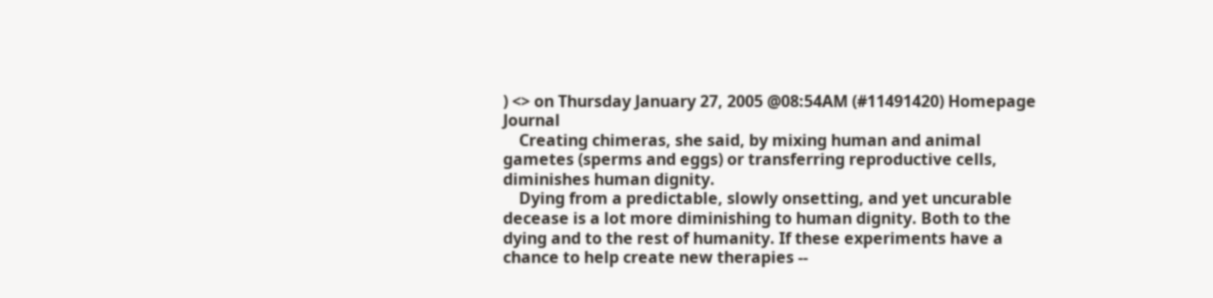) <> on Thursday January 27, 2005 @08:54AM (#11491420) Homepage Journal
    Creating chimeras, she said, by mixing human and animal gametes (sperms and eggs) or transferring reproductive cells, diminishes human dignity.
    Dying from a predictable, slowly onsetting, and yet uncurable decease is a lot more diminishing to human dignity. Both to the dying and to the rest of humanity. If these experiments have a chance to help create new therapies --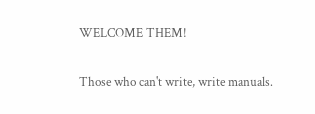WELCOME THEM!

Those who can't write, write manuals.